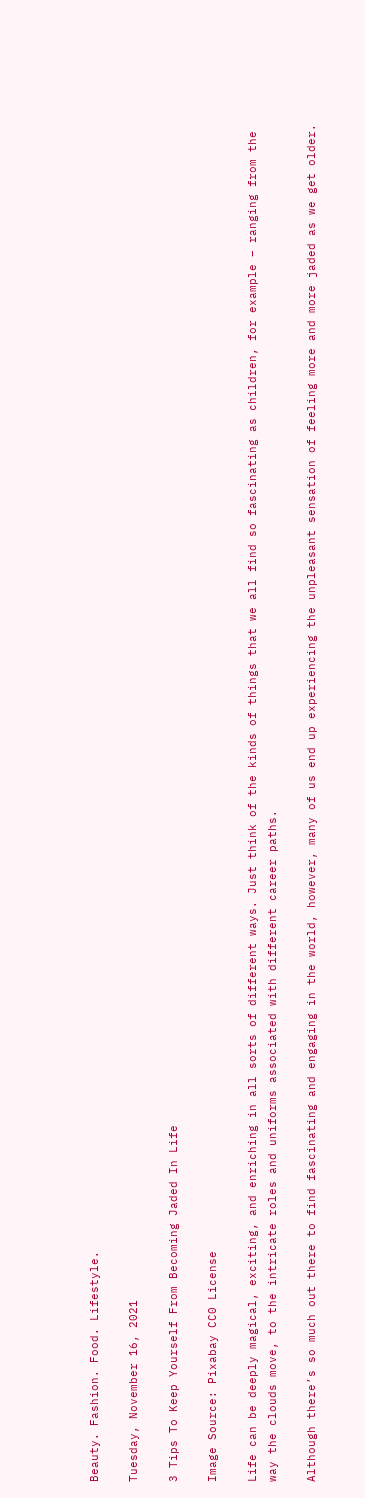Beauty. Fashion. Food. Lifestyle.

Tuesday, November 16, 2021

3 Tips To Keep Yourself From Becoming Jaded In Life

Image Source: Pixabay CC0 License

Life can be deeply magical, exciting, and enriching in all sorts of different ways. Just think of the kinds of things that we all find so fascinating as children, for example – ranging from the way the clouds move, to the intricate roles and uniforms associated with different career paths.

Although there’s so much out there to find fascinating and engaging in the world, however, many of us end up experiencing the unpleasant sensation of feeling more and more jaded as we get older.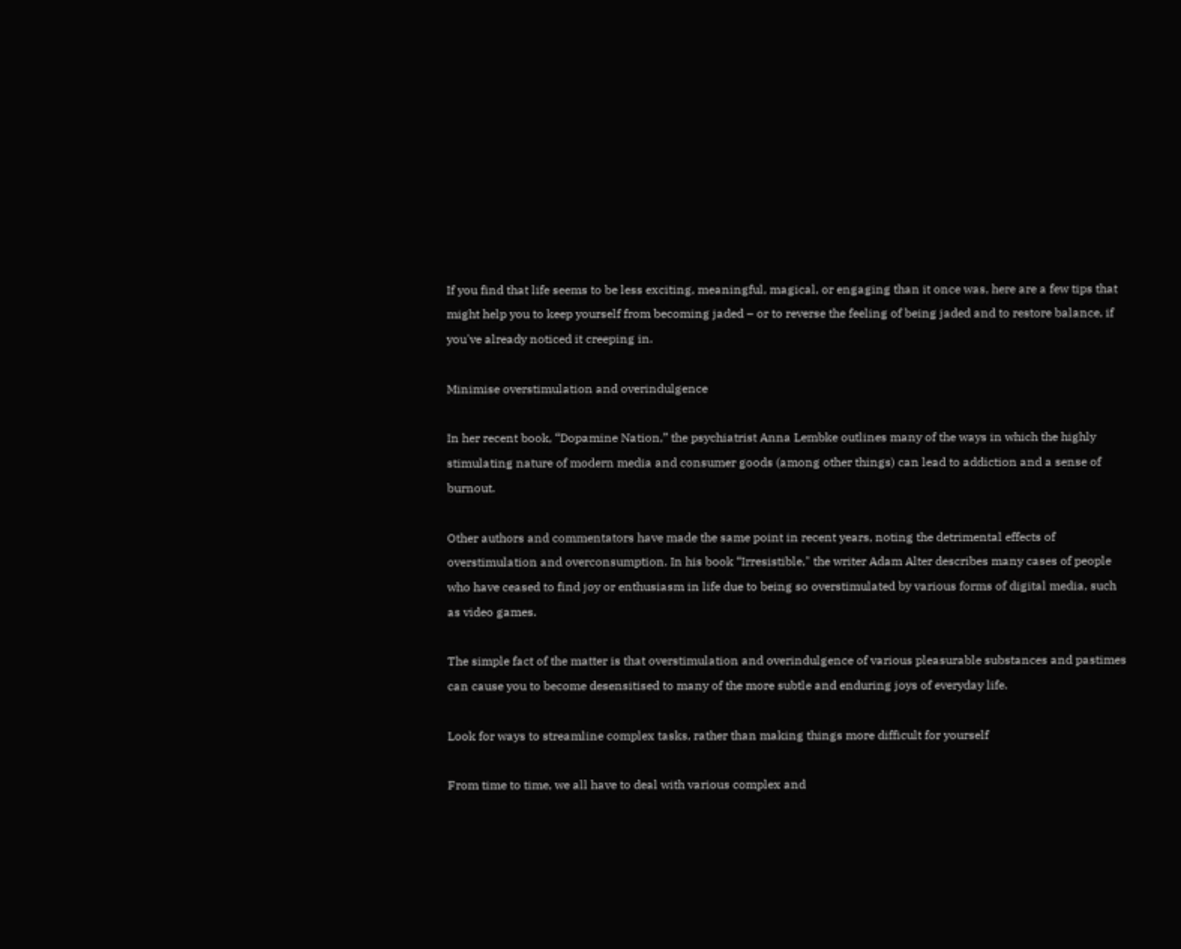If you find that life seems to be less exciting, meaningful, magical, or engaging than it once was, here are a few tips that might help you to keep yourself from becoming jaded – or to reverse the feeling of being jaded and to restore balance, if you've already noticed it creeping in.

Minimise overstimulation and overindulgence

In her recent book, “Dopamine Nation,” the psychiatrist Anna Lembke outlines many of the ways in which the highly stimulating nature of modern media and consumer goods (among other things) can lead to addiction and a sense of burnout.

Other authors and commentators have made the same point in recent years, noting the detrimental effects of overstimulation and overconsumption. In his book “Irresistible," the writer Adam Alter describes many cases of people who have ceased to find joy or enthusiasm in life due to being so overstimulated by various forms of digital media, such as video games.

The simple fact of the matter is that overstimulation and overindulgence of various pleasurable substances and pastimes can cause you to become desensitised to many of the more subtle and enduring joys of everyday life.

Look for ways to streamline complex tasks, rather than making things more difficult for yourself

From time to time, we all have to deal with various complex and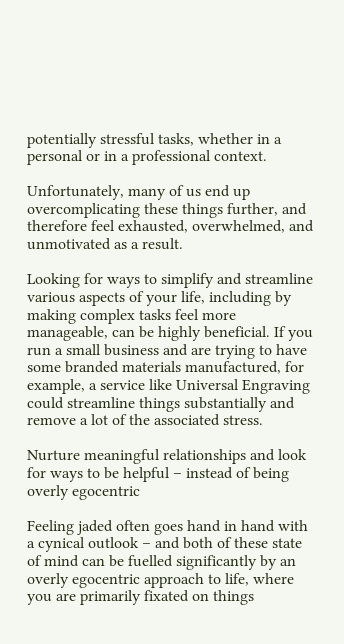potentially stressful tasks, whether in a personal or in a professional context.

Unfortunately, many of us end up overcomplicating these things further, and therefore feel exhausted, overwhelmed, and unmotivated as a result.

Looking for ways to simplify and streamline various aspects of your life, including by making complex tasks feel more manageable, can be highly beneficial. If you run a small business and are trying to have some branded materials manufactured, for example, a service like Universal Engraving could streamline things substantially and remove a lot of the associated stress.

Nurture meaningful relationships and look for ways to be helpful – instead of being overly egocentric

Feeling jaded often goes hand in hand with a cynical outlook – and both of these state of mind can be fuelled significantly by an overly egocentric approach to life, where you are primarily fixated on things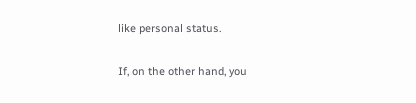like personal status.

If, on the other hand, you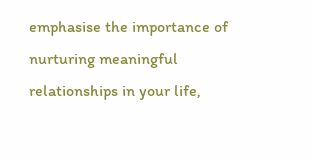emphasise the importance of nurturing meaningful relationships in your life,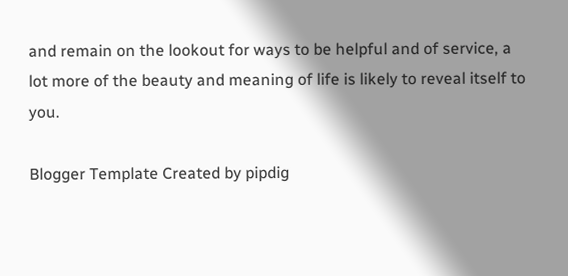and remain on the lookout for ways to be helpful and of service, a lot more of the beauty and meaning of life is likely to reveal itself to you.

Blogger Template Created by pipdig